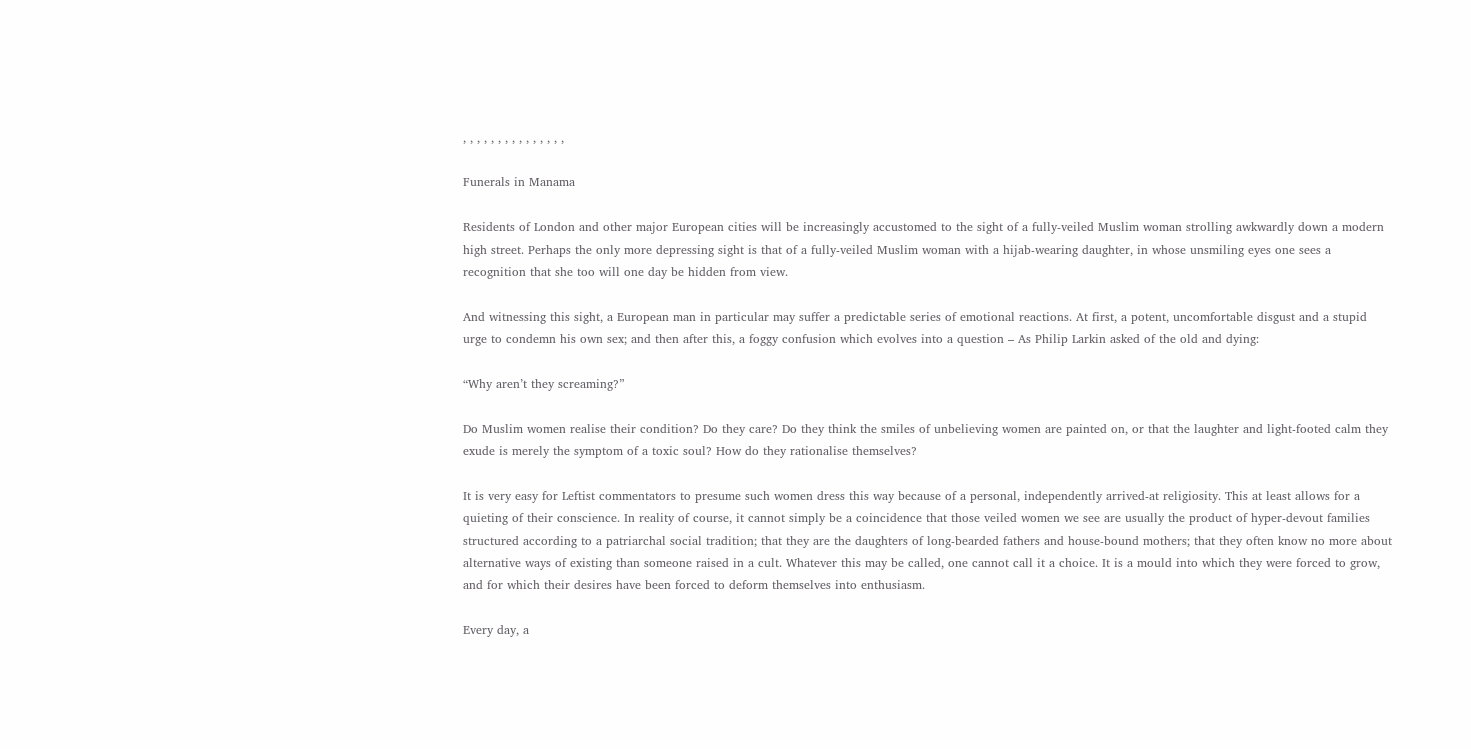, , , , , , , , , , , , , , ,

Funerals in Manama

Residents of London and other major European cities will be increasingly accustomed to the sight of a fully-veiled Muslim woman strolling awkwardly down a modern high street. Perhaps the only more depressing sight is that of a fully-veiled Muslim woman with a hijab-wearing daughter, in whose unsmiling eyes one sees a recognition that she too will one day be hidden from view.

And witnessing this sight, a European man in particular may suffer a predictable series of emotional reactions. At first, a potent, uncomfortable disgust and a stupid urge to condemn his own sex; and then after this, a foggy confusion which evolves into a question – As Philip Larkin asked of the old and dying:

“Why aren’t they screaming?”

Do Muslim women realise their condition? Do they care? Do they think the smiles of unbelieving women are painted on, or that the laughter and light-footed calm they exude is merely the symptom of a toxic soul? How do they rationalise themselves?

It is very easy for Leftist commentators to presume such women dress this way because of a personal, independently arrived-at religiosity. This at least allows for a quieting of their conscience. In reality of course, it cannot simply be a coincidence that those veiled women we see are usually the product of hyper-devout families structured according to a patriarchal social tradition; that they are the daughters of long-bearded fathers and house-bound mothers; that they often know no more about alternative ways of existing than someone raised in a cult. Whatever this may be called, one cannot call it a choice. It is a mould into which they were forced to grow, and for which their desires have been forced to deform themselves into enthusiasm.

Every day, a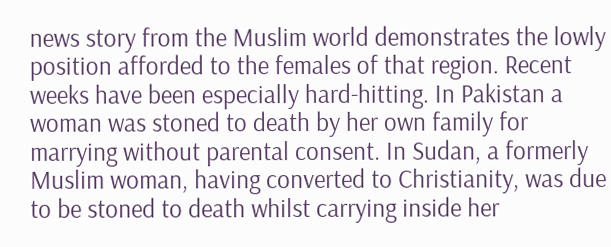news story from the Muslim world demonstrates the lowly position afforded to the females of that region. Recent weeks have been especially hard-hitting. In Pakistan a woman was stoned to death by her own family for marrying without parental consent. In Sudan, a formerly Muslim woman, having converted to Christianity, was due to be stoned to death whilst carrying inside her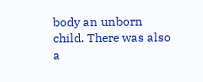body an unborn child. There was also a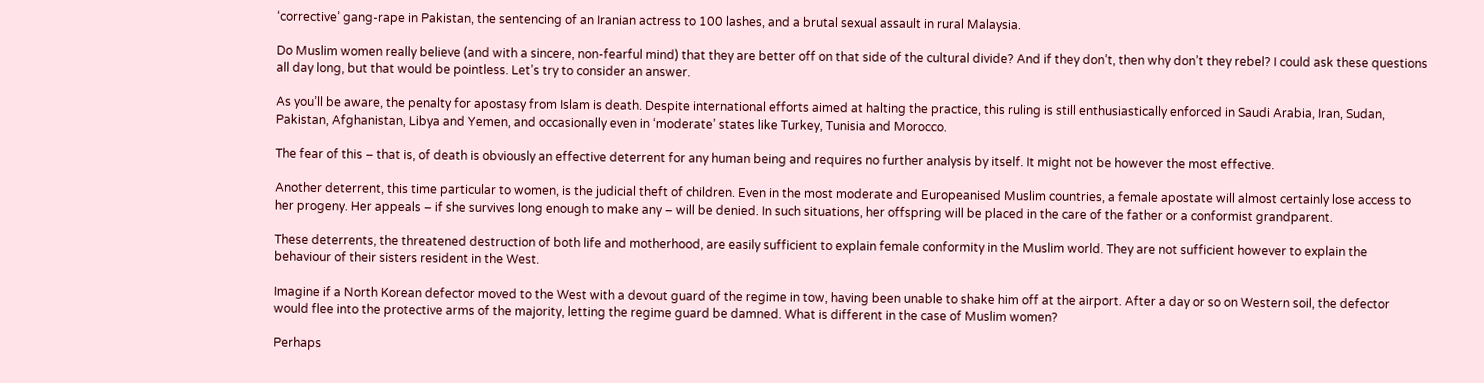‘corrective’ gang-rape in Pakistan, the sentencing of an Iranian actress to 100 lashes, and a brutal sexual assault in rural Malaysia.

Do Muslim women really believe (and with a sincere, non-fearful mind) that they are better off on that side of the cultural divide? And if they don’t, then why don’t they rebel? I could ask these questions all day long, but that would be pointless. Let’s try to consider an answer.

As you’ll be aware, the penalty for apostasy from Islam is death. Despite international efforts aimed at halting the practice, this ruling is still enthusiastically enforced in Saudi Arabia, Iran, Sudan, Pakistan, Afghanistan, Libya and Yemen, and occasionally even in ‘moderate’ states like Turkey, Tunisia and Morocco.

The fear of this – that is, of death is obviously an effective deterrent for any human being and requires no further analysis by itself. It might not be however the most effective.

Another deterrent, this time particular to women, is the judicial theft of children. Even in the most moderate and Europeanised Muslim countries, a female apostate will almost certainly lose access to her progeny. Her appeals – if she survives long enough to make any – will be denied. In such situations, her offspring will be placed in the care of the father or a conformist grandparent.

These deterrents, the threatened destruction of both life and motherhood, are easily sufficient to explain female conformity in the Muslim world. They are not sufficient however to explain the behaviour of their sisters resident in the West.

Imagine if a North Korean defector moved to the West with a devout guard of the regime in tow, having been unable to shake him off at the airport. After a day or so on Western soil, the defector would flee into the protective arms of the majority, letting the regime guard be damned. What is different in the case of Muslim women?

Perhaps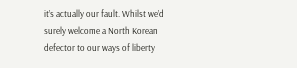it’s actually our fault. Whilst we’d surely welcome a North Korean defector to our ways of liberty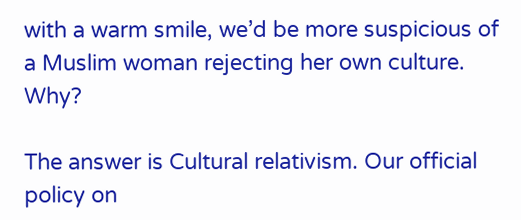with a warm smile, we’d be more suspicious of a Muslim woman rejecting her own culture. Why?

The answer is Cultural relativism. Our official policy on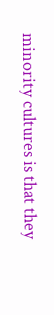minority cultures is that they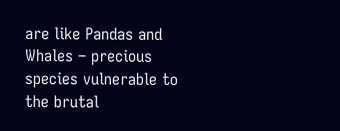are like Pandas and Whales – precious species vulnerable to the brutal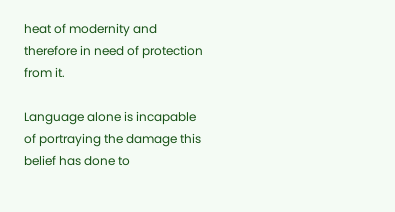heat of modernity and therefore in need of protection from it.

Language alone is incapable of portraying the damage this belief has done to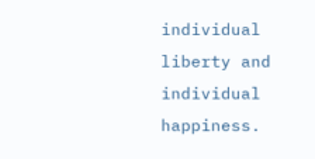individual liberty and individual happiness.